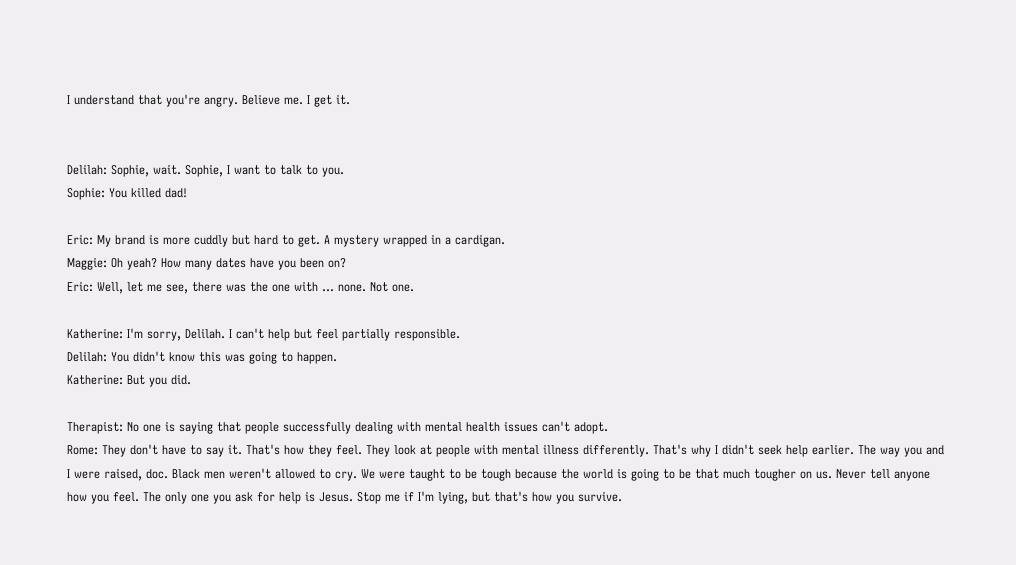I understand that you're angry. Believe me. I get it.


Delilah: Sophie, wait. Sophie, I want to talk to you.
Sophie: You killed dad!

Eric: My brand is more cuddly but hard to get. A mystery wrapped in a cardigan.
Maggie: Oh yeah? How many dates have you been on?
Eric: Well, let me see, there was the one with ... none. Not one.

Katherine: I'm sorry, Delilah. I can't help but feel partially responsible.
Delilah: You didn't know this was going to happen.
Katherine: But you did.

Therapist: No one is saying that people successfully dealing with mental health issues can't adopt.
Rome: They don't have to say it. That's how they feel. They look at people with mental illness differently. That's why I didn't seek help earlier. The way you and I were raised, doc. Black men weren't allowed to cry. We were taught to be tough because the world is going to be that much tougher on us. Never tell anyone how you feel. The only one you ask for help is Jesus. Stop me if I'm lying, but that's how you survive.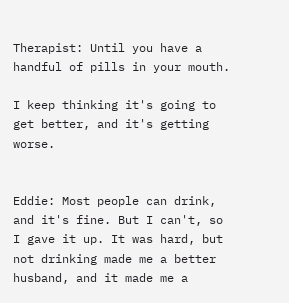Therapist: Until you have a handful of pills in your mouth.

I keep thinking it's going to get better, and it's getting worse.


Eddie: Most people can drink, and it's fine. But I can't, so I gave it up. It was hard, but not drinking made me a better husband, and it made me a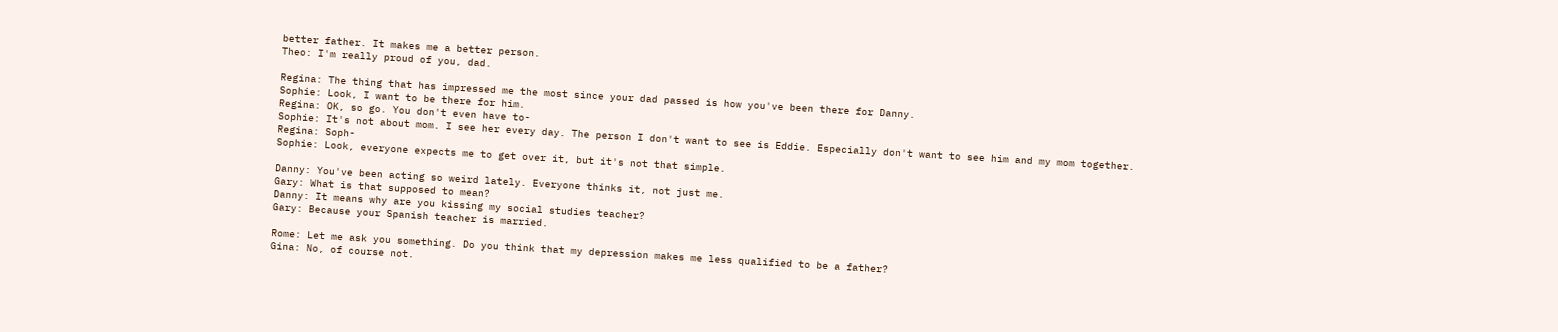better father. It makes me a better person.
Theo: I'm really proud of you, dad.

Regina: The thing that has impressed me the most since your dad passed is how you've been there for Danny.
Sophie: Look, I want to be there for him.
Regina: OK, so go. You don't even have to-
Sophie: It's not about mom. I see her every day. The person I don't want to see is Eddie. Especially don't want to see him and my mom together.
Regina: Soph-
Sophie: Look, everyone expects me to get over it, but it's not that simple.

Danny: You've been acting so weird lately. Everyone thinks it, not just me.
Gary: What is that supposed to mean?
Danny: It means why are you kissing my social studies teacher?
Gary: Because your Spanish teacher is married.

Rome: Let me ask you something. Do you think that my depression makes me less qualified to be a father?
Gina: No, of course not.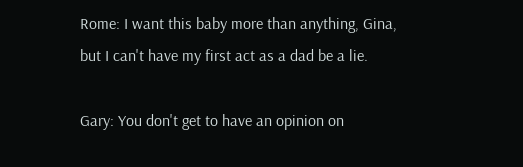Rome: I want this baby more than anything, Gina, but I can't have my first act as a dad be a lie.

Gary: You don't get to have an opinion on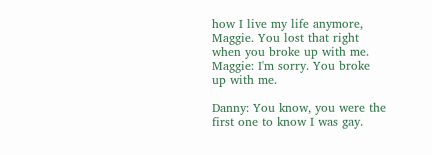how I live my life anymore, Maggie. You lost that right when you broke up with me.
Maggie: I'm sorry. You broke up with me.

Danny: You know, you were the first one to know I was gay.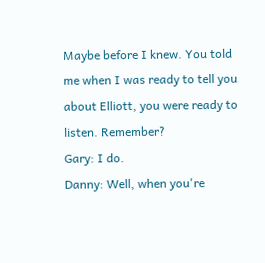Maybe before I knew. You told me when I was ready to tell you about Elliott, you were ready to listen. Remember?
Gary: I do.
Danny: Well, when you're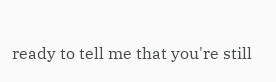ready to tell me that you're still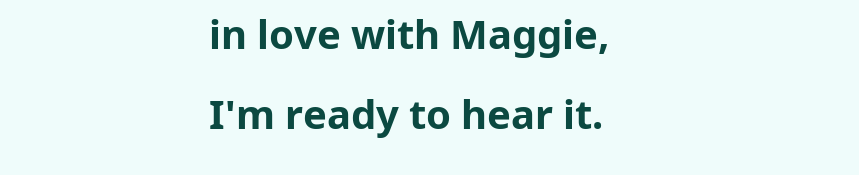in love with Maggie, I'm ready to hear it.